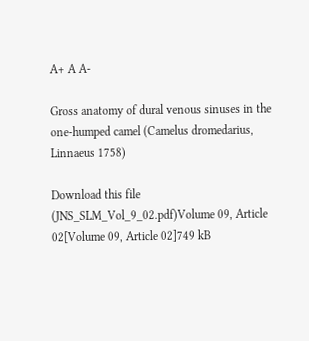A+ A A-

Gross anatomy of dural venous sinuses in the one-humped camel (Camelus dromedarius, Linnaeus 1758)

Download this file (JNS_SLM_Vol_9_02.pdf)Volume 09, Article 02[Volume 09, Article 02]749 kB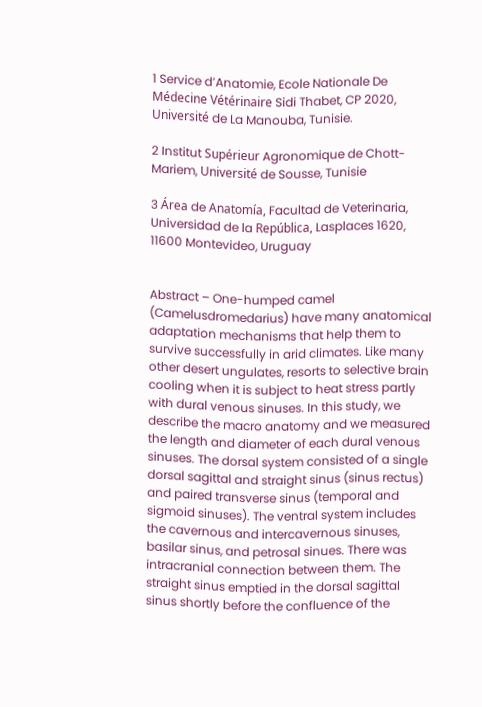1 Service d’Anatomie, Ecole Nationale De Médecine Vétérinaire Sidi Thabet, CP 2020, Université de La Manouba, Tunisie.

2 Institut Supérieur Agronomique de Chott-Mariem, Université de Sousse, Tunisie

3 Área de Anatomía, Facultad de Veterinaria, Universidad de la República, Lasplaces 1620, 11600 Montevideo, Uruguay


Abstract – One-humped camel (Camelusdromedarius) have many anatomical adaptation mechanisms that help them to survive successfully in arid climates. Like many other desert ungulates, resorts to selective brain cooling when it is subject to heat stress partly with dural venous sinuses. In this study, we describe the macro anatomy and we measured the length and diameter of each dural venous sinuses. The dorsal system consisted of a single dorsal sagittal and straight sinus (sinus rectus) and paired transverse sinus (temporal and sigmoid sinuses). The ventral system includes the cavernous and intercavernous sinuses, basilar sinus, and petrosal sinues. There was intracranial connection between them. The straight sinus emptied in the dorsal sagittal sinus shortly before the confluence of the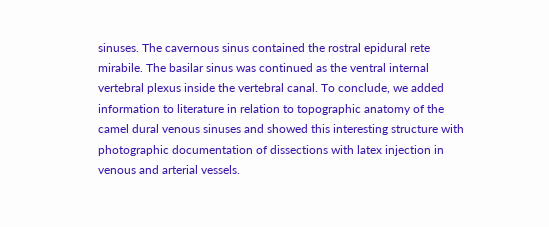sinuses. The cavernous sinus contained the rostral epidural rete mirabile. The basilar sinus was continued as the ventral internal vertebral plexus inside the vertebral canal. To conclude, we added information to literature in relation to topographic anatomy of the camel dural venous sinuses and showed this interesting structure with photographic documentation of dissections with latex injection in venous and arterial vessels.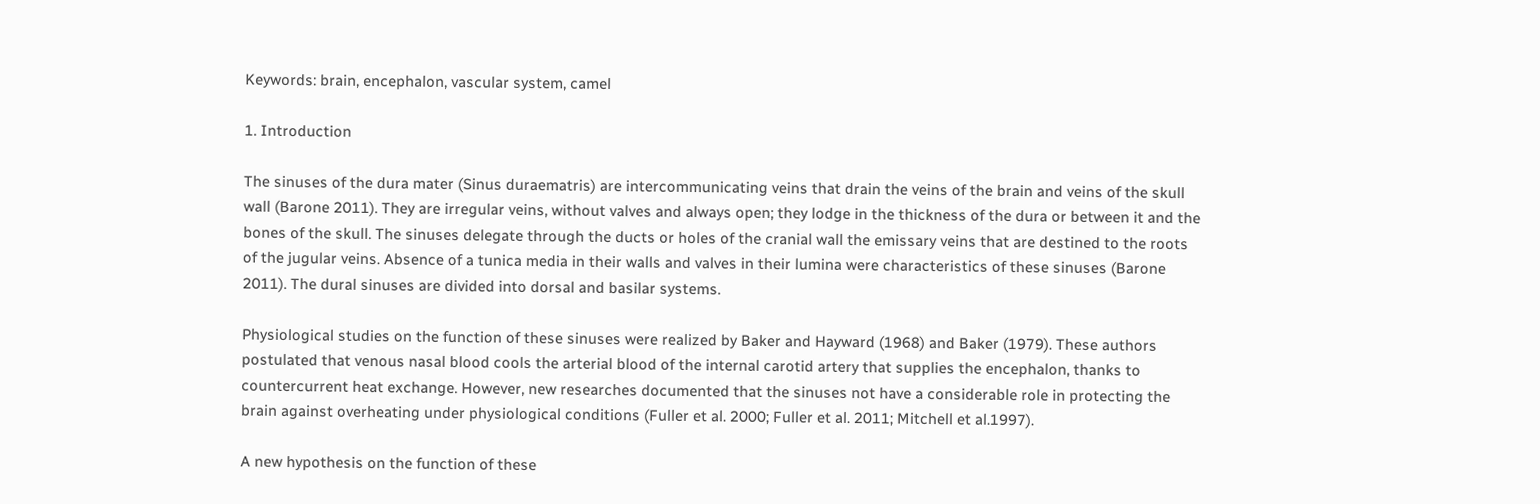Keywords: brain, encephalon, vascular system, camel

1. Introduction

The sinuses of the dura mater (Sinus duraematris) are intercommunicating veins that drain the veins of the brain and veins of the skull wall (Barone 2011). They are irregular veins, without valves and always open; they lodge in the thickness of the dura or between it and the bones of the skull. The sinuses delegate through the ducts or holes of the cranial wall the emissary veins that are destined to the roots of the jugular veins. Absence of a tunica media in their walls and valves in their lumina were characteristics of these sinuses (Barone 2011). The dural sinuses are divided into dorsal and basilar systems.

Physiological studies on the function of these sinuses were realized by Baker and Hayward (1968) and Baker (1979). These authors postulated that venous nasal blood cools the arterial blood of the internal carotid artery that supplies the encephalon, thanks to countercurrent heat exchange. However, new researches documented that the sinuses not have a considerable role in protecting the brain against overheating under physiological conditions (Fuller et al. 2000; Fuller et al. 2011; Mitchell et al.1997).

A new hypothesis on the function of these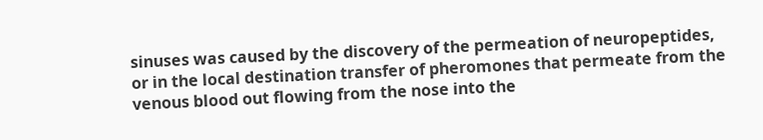sinuses was caused by the discovery of the permeation of neuropeptides, or in the local destination transfer of pheromones that permeate from the venous blood out flowing from the nose into the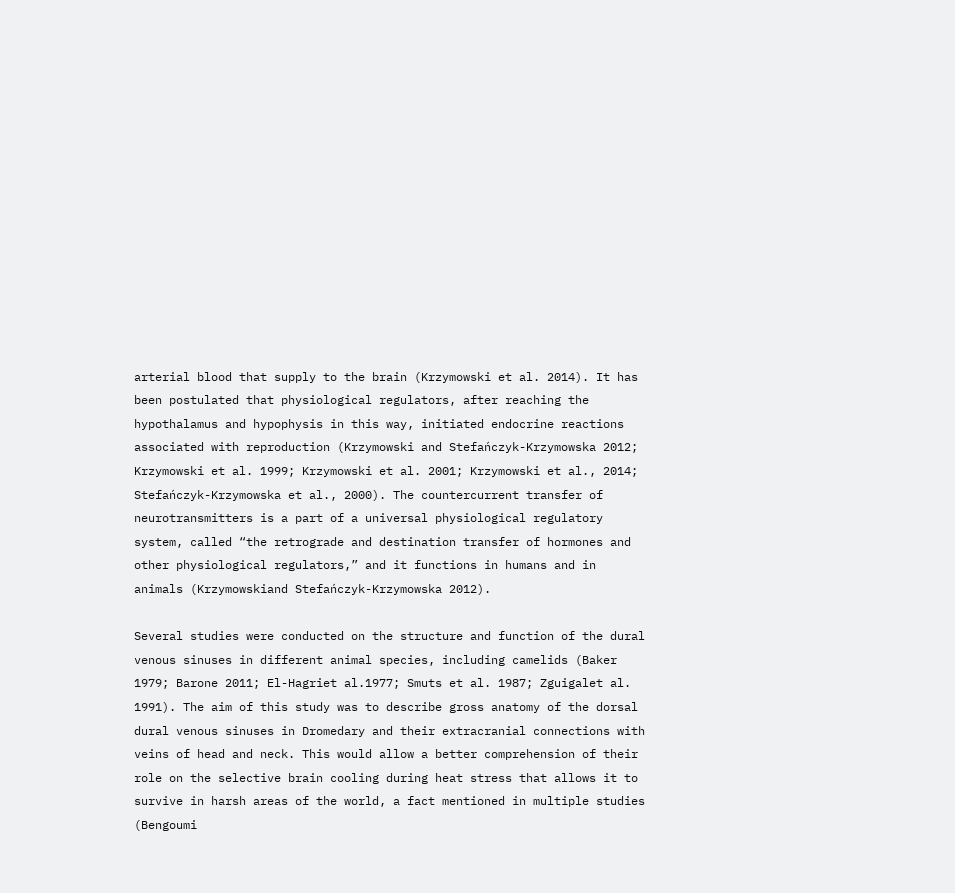arterial blood that supply to the brain (Krzymowski et al. 2014). It has been postulated that physiological regulators, after reaching the hypothalamus and hypophysis in this way, initiated endocrine reactions associated with reproduction (Krzymowski and Stefańczyk-Krzymowska 2012; Krzymowski et al. 1999; Krzymowski et al. 2001; Krzymowski et al., 2014; Stefańczyk-Krzymowska et al., 2000). The countercurrent transfer of neurotransmitters is a part of a universal physiological regulatory system, called “the retrograde and destination transfer of hormones and other physiological regulators,” and it functions in humans and in animals (Krzymowskiand Stefańczyk-Krzymowska 2012).

Several studies were conducted on the structure and function of the dural venous sinuses in different animal species, including camelids (Baker 1979; Barone 2011; El-Hagriet al.1977; Smuts et al. 1987; Zguigalet al. 1991). The aim of this study was to describe gross anatomy of the dorsal dural venous sinuses in Dromedary and their extracranial connections with veins of head and neck. This would allow a better comprehension of their role on the selective brain cooling during heat stress that allows it to survive in harsh areas of the world, a fact mentioned in multiple studies (Bengoumi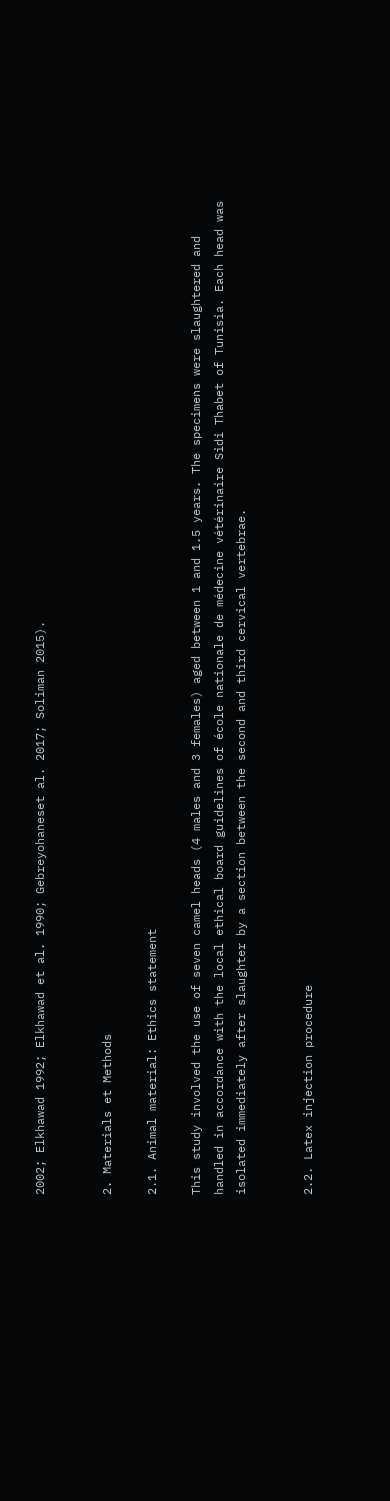2002; Elkhawad 1992; Elkhawad et al. 1990; Gebreyohaneset al. 2017; Soliman 2015).


2. Materials et Methods

2.1. Animal material: Ethics statement

This study involved the use of seven camel heads (4 males and 3 females) aged between 1 and 1.5 years. The specimens were slaughtered and handled in accordance with the local ethical board guidelines of école nationale de médecine vétérinaire Sidi Thabet of Tunisia. Each head was isolated immediately after slaughter by a section between the second and third cervical vertebrae.


2.2. Latex injection procedure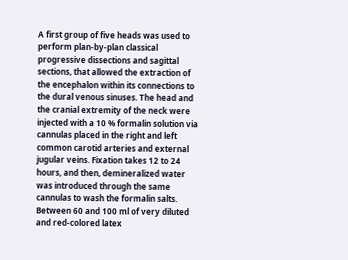A first group of five heads was used to perform plan-by-plan classical progressive dissections and sagittal sections, that allowed the extraction of the encephalon within its connections to the dural venous sinuses. The head and the cranial extremity of the neck were injected with a 10 % formalin solution via cannulas placed in the right and left common carotid arteries and external jugular veins. Fixation takes 12 to 24 hours, and then, demineralized water was introduced through the same cannulas to wash the formalin salts. Between 60 and 100 ml of very diluted and red-colored latex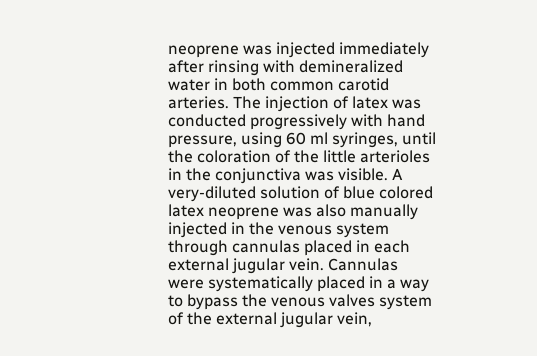neoprene was injected immediately after rinsing with demineralized water in both common carotid arteries. The injection of latex was conducted progressively with hand pressure, using 60 ml syringes, until the coloration of the little arterioles in the conjunctiva was visible. A very-diluted solution of blue colored latex neoprene was also manually injected in the venous system through cannulas placed in each external jugular vein. Cannulas were systematically placed in a way to bypass the venous valves system of the external jugular vein,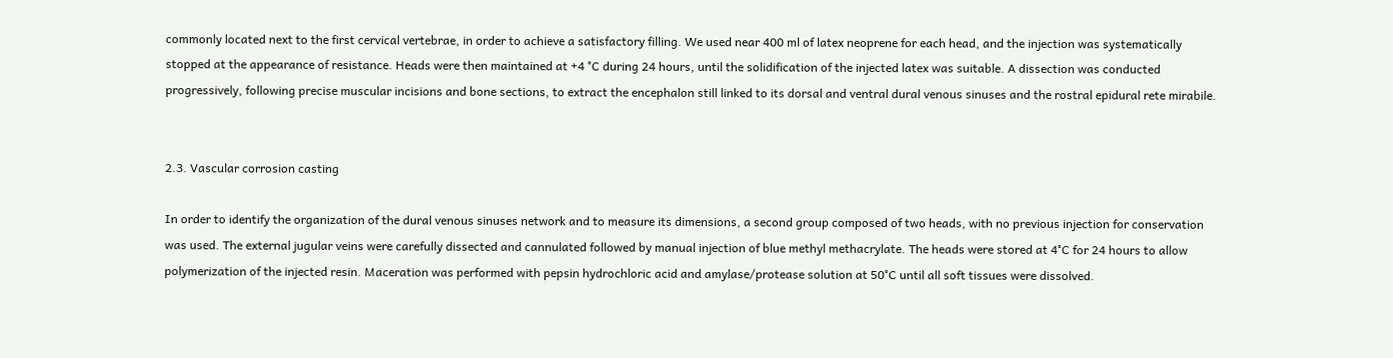commonly located next to the first cervical vertebrae, in order to achieve a satisfactory filling. We used near 400 ml of latex neoprene for each head, and the injection was systematically stopped at the appearance of resistance. Heads were then maintained at +4 °C during 24 hours, until the solidification of the injected latex was suitable. A dissection was conducted progressively, following precise muscular incisions and bone sections, to extract the encephalon still linked to its dorsal and ventral dural venous sinuses and the rostral epidural rete mirabile.


2.3. Vascular corrosion casting

In order to identify the organization of the dural venous sinuses network and to measure its dimensions, a second group composed of two heads, with no previous injection for conservation was used. The external jugular veins were carefully dissected and cannulated followed by manual injection of blue methyl methacrylate. The heads were stored at 4°C for 24 hours to allow polymerization of the injected resin. Maceration was performed with pepsin hydrochloric acid and amylase/protease solution at 50°C until all soft tissues were dissolved.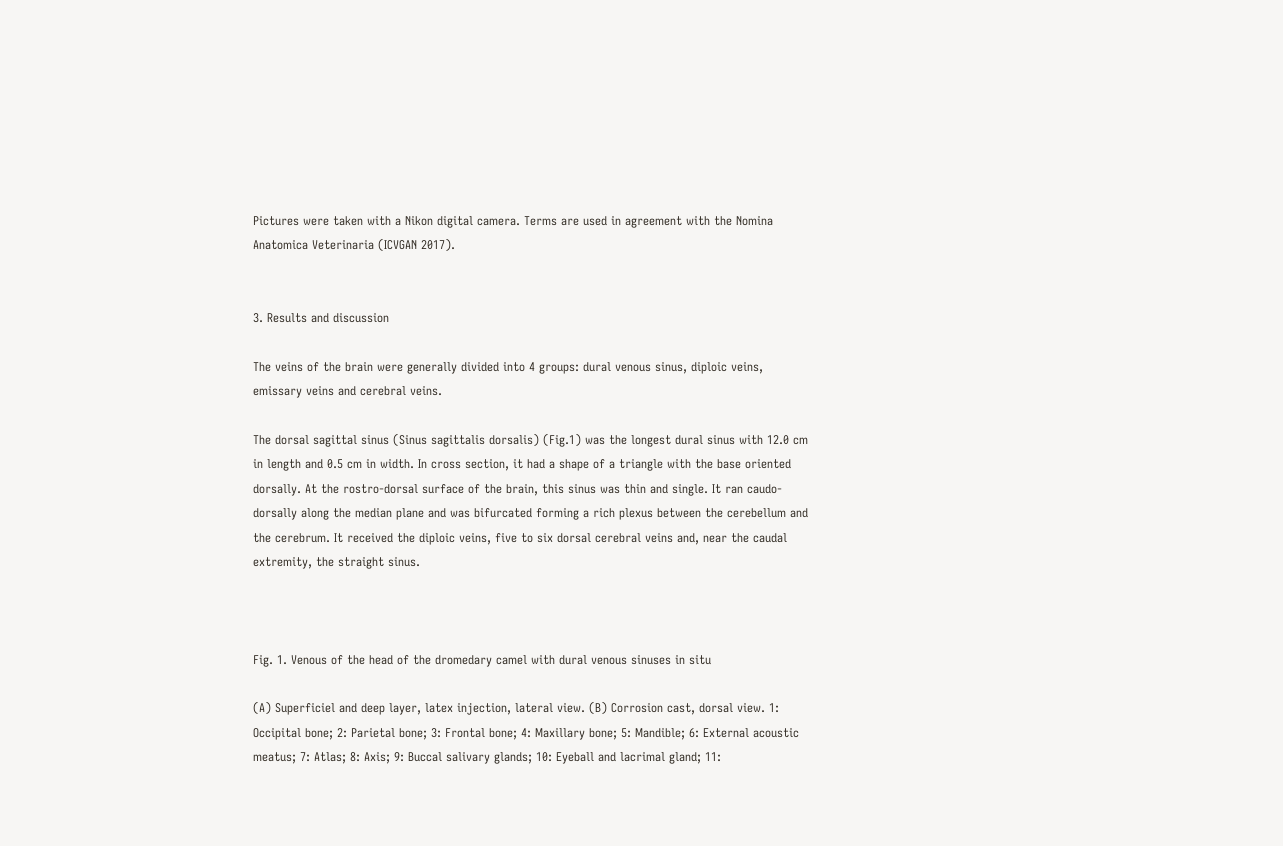Pictures were taken with a Nikon digital camera. Terms are used in agreement with the Nomina Anatomica Veterinaria (ICVGAN 2017).


3. Results and discussion

The veins of the brain were generally divided into 4 groups: dural venous sinus, diploic veins, emissary veins and cerebral veins.

The dorsal sagittal sinus (Sinus sagittalis dorsalis) (Fig.1) was the longest dural sinus with 12.0 cm in length and 0.5 cm in width. In cross section, it had a shape of a triangle with the base oriented dorsally. At the rostro-dorsal surface of the brain, this sinus was thin and single. It ran caudo-dorsally along the median plane and was bifurcated forming a rich plexus between the cerebellum and the cerebrum. It received the diploic veins, five to six dorsal cerebral veins and, near the caudal extremity, the straight sinus.



Fig. 1. Venous of the head of the dromedary camel with dural venous sinuses in situ

(A) Superficiel and deep layer, latex injection, lateral view. (B) Corrosion cast, dorsal view. 1: Occipital bone; 2: Parietal bone; 3: Frontal bone; 4: Maxillary bone; 5: Mandible; 6: External acoustic meatus; 7: Atlas; 8: Axis; 9: Buccal salivary glands; 10: Eyeball and lacrimal gland; 11: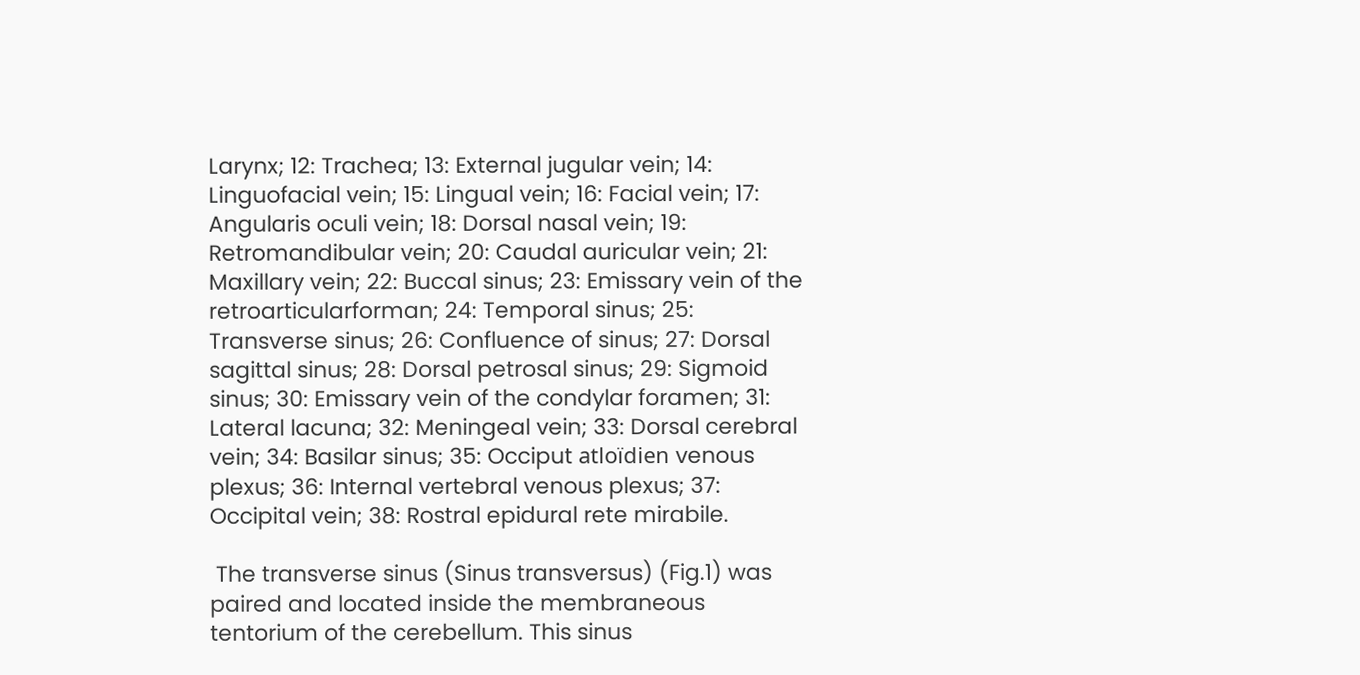Larynx; 12: Trachea; 13: External jugular vein; 14: Linguofacial vein; 15: Lingual vein; 16: Facial vein; 17: Angularis oculi vein; 18: Dorsal nasal vein; 19: Retromandibular vein; 20: Caudal auricular vein; 21: Maxillary vein; 22: Buccal sinus; 23: Emissary vein of the retroarticularforman; 24: Temporal sinus; 25: Transverse sinus; 26: Confluence of sinus; 27: Dorsal sagittal sinus; 28: Dorsal petrosal sinus; 29: Sigmoid sinus; 30: Emissary vein of the condylar foramen; 31: Lateral lacuna; 32: Meningeal vein; 33: Dorsal cerebral vein; 34: Basilar sinus; 35: Occiput atloïdien venous plexus; 36: Internal vertebral venous plexus; 37: Occipital vein; 38: Rostral epidural rete mirabile.

 The transverse sinus (Sinus transversus) (Fig.1) was paired and located inside the membraneous tentorium of the cerebellum. This sinus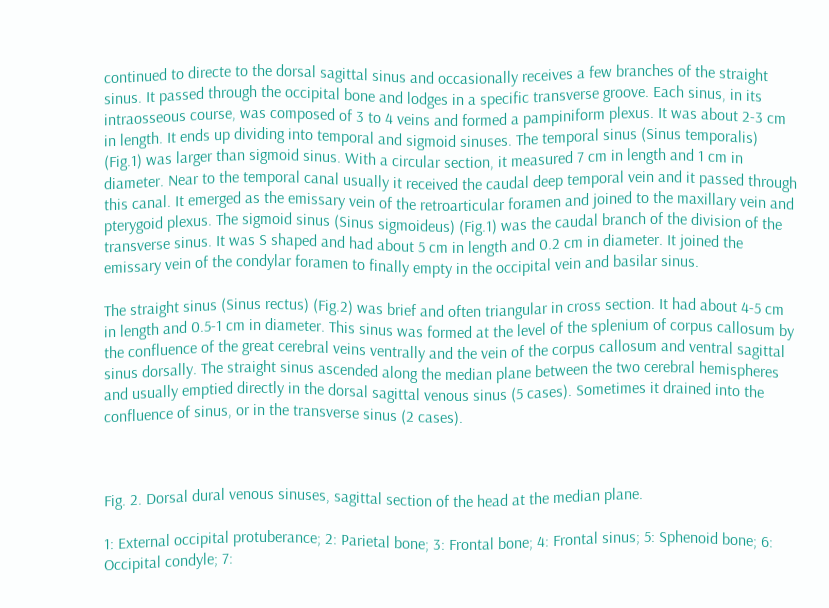continued to directe to the dorsal sagittal sinus and occasionally receives a few branches of the straight sinus. It passed through the occipital bone and lodges in a specific transverse groove. Each sinus, in its intraosseous course, was composed of 3 to 4 veins and formed a pampiniform plexus. It was about 2-3 cm in length. It ends up dividing into temporal and sigmoid sinuses. The temporal sinus (Sinus temporalis) (Fig.1) was larger than sigmoid sinus. With a circular section, it measured 7 cm in length and 1 cm in diameter. Near to the temporal canal usually it received the caudal deep temporal vein and it passed through this canal. It emerged as the emissary vein of the retroarticular foramen and joined to the maxillary vein and pterygoid plexus. The sigmoid sinus (Sinus sigmoideus) (Fig.1) was the caudal branch of the division of the transverse sinus. It was S shaped and had about 5 cm in length and 0.2 cm in diameter. It joined the emissary vein of the condylar foramen to finally empty in the occipital vein and basilar sinus.

The straight sinus (Sinus rectus) (Fig.2) was brief and often triangular in cross section. It had about 4-5 cm in length and 0.5-1 cm in diameter. This sinus was formed at the level of the splenium of corpus callosum by the confluence of the great cerebral veins ventrally and the vein of the corpus callosum and ventral sagittal sinus dorsally. The straight sinus ascended along the median plane between the two cerebral hemispheres and usually emptied directly in the dorsal sagittal venous sinus (5 cases). Sometimes it drained into the confluence of sinus, or in the transverse sinus (2 cases).



Fig. 2. Dorsal dural venous sinuses, sagittal section of the head at the median plane.

1: External occipital protuberance; 2: Parietal bone; 3: Frontal bone; 4: Frontal sinus; 5: Sphenoid bone; 6: Occipital condyle; 7: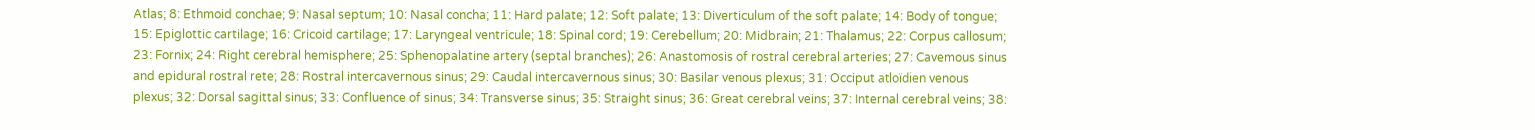Atlas; 8: Ethmoid conchae; 9: Nasal septum; 10: Nasal concha; 11: Hard palate; 12: Soft palate; 13: Diverticulum of the soft palate; 14: Body of tongue; 15: Epiglottic cartilage; 16: Cricoid cartilage; 17: Laryngeal ventricule; 18: Spinal cord; 19: Cerebellum; 20: Midbrain; 21: Thalamus; 22: Corpus callosum; 23: Fornix; 24: Right cerebral hemisphere; 25: Sphenopalatine artery (septal branches); 26: Anastomosis of rostral cerebral arteries; 27: Cavemous sinus and epidural rostral rete; 28: Rostral intercavernous sinus; 29: Caudal intercavernous sinus; 30: Basilar venous plexus; 31: Occiput atloïdien venous plexus; 32: Dorsal sagittal sinus; 33: Confluence of sinus; 34: Transverse sinus; 35: Straight sinus; 36: Great cerebral veins; 37: Internal cerebral veins; 38: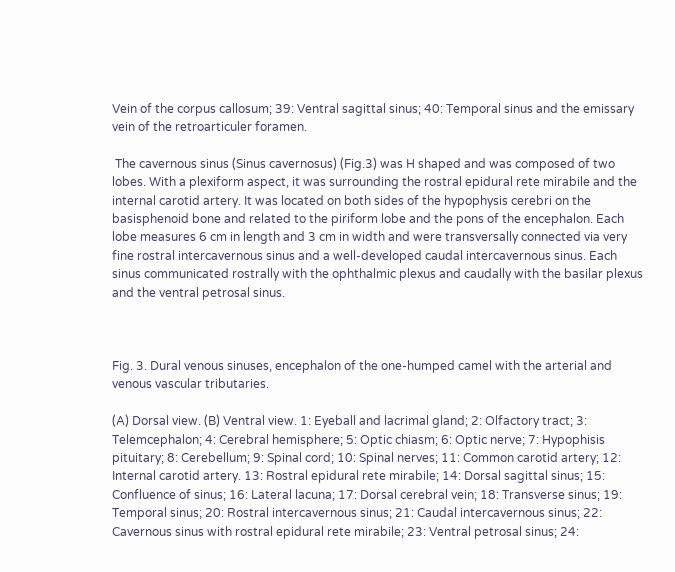Vein of the corpus callosum; 39: Ventral sagittal sinus; 40: Temporal sinus and the emissary vein of the retroarticuler foramen.

 The cavernous sinus (Sinus cavernosus) (Fig.3) was H shaped and was composed of two lobes. With a plexiform aspect, it was surrounding the rostral epidural rete mirabile and the internal carotid artery. It was located on both sides of the hypophysis cerebri on the basisphenoid bone and related to the piriform lobe and the pons of the encephalon. Each lobe measures 6 cm in length and 3 cm in width and were transversally connected via very fine rostral intercavernous sinus and a well-developed caudal intercavernous sinus. Each sinus communicated rostrally with the ophthalmic plexus and caudally with the basilar plexus and the ventral petrosal sinus.



Fig. 3. Dural venous sinuses, encephalon of the one-humped camel with the arterial and venous vascular tributaries.

(A) Dorsal view. (B) Ventral view. 1: Eyeball and lacrimal gland; 2: Olfactory tract; 3: Telemcephalon; 4: Cerebral hemisphere; 5: Optic chiasm; 6: Optic nerve; 7: Hypophisis pituitary; 8: Cerebellum; 9: Spinal cord; 10: Spinal nerves; 11: Common carotid artery; 12: Internal carotid artery. 13: Rostral epidural rete mirabile; 14: Dorsal sagittal sinus; 15: Confluence of sinus; 16: Lateral lacuna; 17: Dorsal cerebral vein; 18: Transverse sinus; 19: Temporal sinus; 20: Rostral intercavernous sinus; 21: Caudal intercavernous sinus; 22: Cavernous sinus with rostral epidural rete mirabile; 23: Ventral petrosal sinus; 24: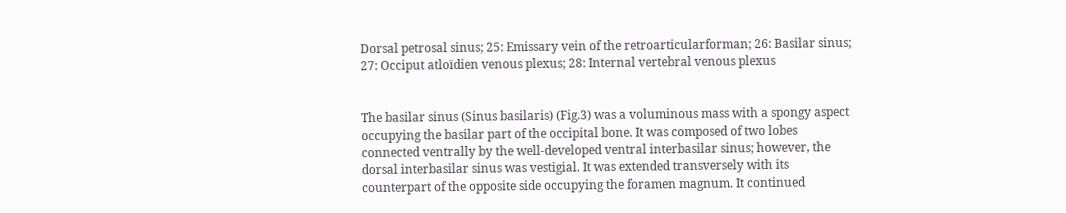Dorsal petrosal sinus; 25: Emissary vein of the retroarticularforman; 26: Basilar sinus; 27: Occiput atloïdien venous plexus; 28: Internal vertebral venous plexus


The basilar sinus (Sinus basilaris) (Fig.3) was a voluminous mass with a spongy aspect occupying the basilar part of the occipital bone. It was composed of two lobes connected ventrally by the well-developed ventral interbasilar sinus; however, the dorsal interbasilar sinus was vestigial. It was extended transversely with its counterpart of the opposite side occupying the foramen magnum. It continued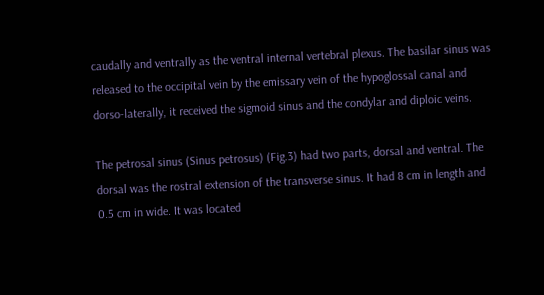caudally and ventrally as the ventral internal vertebral plexus. The basilar sinus was released to the occipital vein by the emissary vein of the hypoglossal canal and dorso-laterally, it received the sigmoid sinus and the condylar and diploic veins.

The petrosal sinus (Sinus petrosus) (Fig.3) had two parts, dorsal and ventral. The dorsal was the rostral extension of the transverse sinus. It had 8 cm in length and 0.5 cm in wide. It was located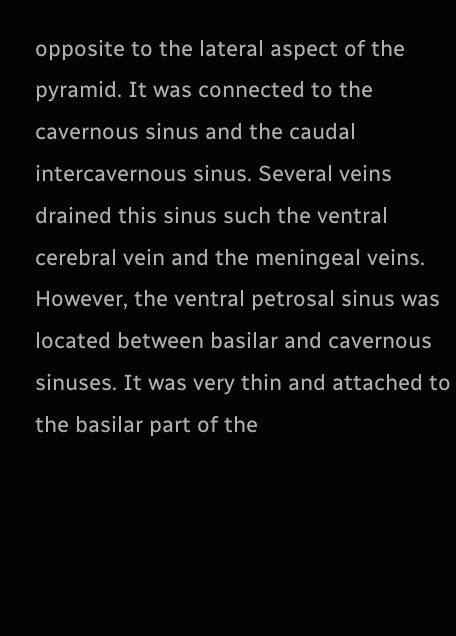opposite to the lateral aspect of the pyramid. It was connected to the cavernous sinus and the caudal intercavernous sinus. Several veins drained this sinus such the ventral cerebral vein and the meningeal veins. However, the ventral petrosal sinus was located between basilar and cavernous sinuses. It was very thin and attached to the basilar part of the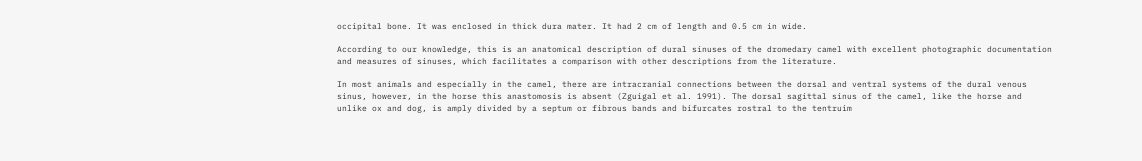occipital bone. It was enclosed in thick dura mater. It had 2 cm of length and 0.5 cm in wide.

According to our knowledge, this is an anatomical description of dural sinuses of the dromedary camel with excellent photographic documentation and measures of sinuses, which facilitates a comparison with other descriptions from the literature.

In most animals and especially in the camel, there are intracranial connections between the dorsal and ventral systems of the dural venous sinus, however, in the horse this anastomosis is absent (Zguigal et al. 1991). The dorsal sagittal sinus of the camel, like the horse and unlike ox and dog, is amply divided by a septum or fibrous bands and bifurcates rostral to the tentruim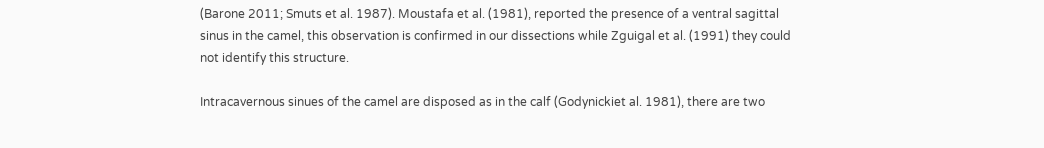(Barone 2011; Smuts et al. 1987). Moustafa et al. (1981), reported the presence of a ventral sagittal sinus in the camel, this observation is confirmed in our dissections while Zguigal et al. (1991) they could not identify this structure.

Intracavernous sinues of the camel are disposed as in the calf (Godynickiet al. 1981), there are two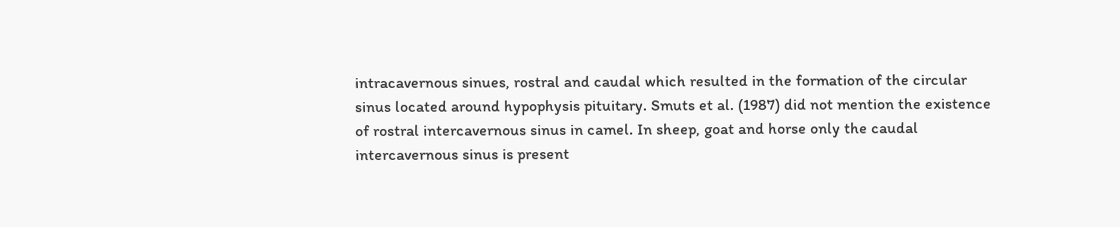intracavernous sinues, rostral and caudal which resulted in the formation of the circular sinus located around hypophysis pituitary. Smuts et al. (1987) did not mention the existence of rostral intercavernous sinus in camel. In sheep, goat and horse only the caudal intercavernous sinus is present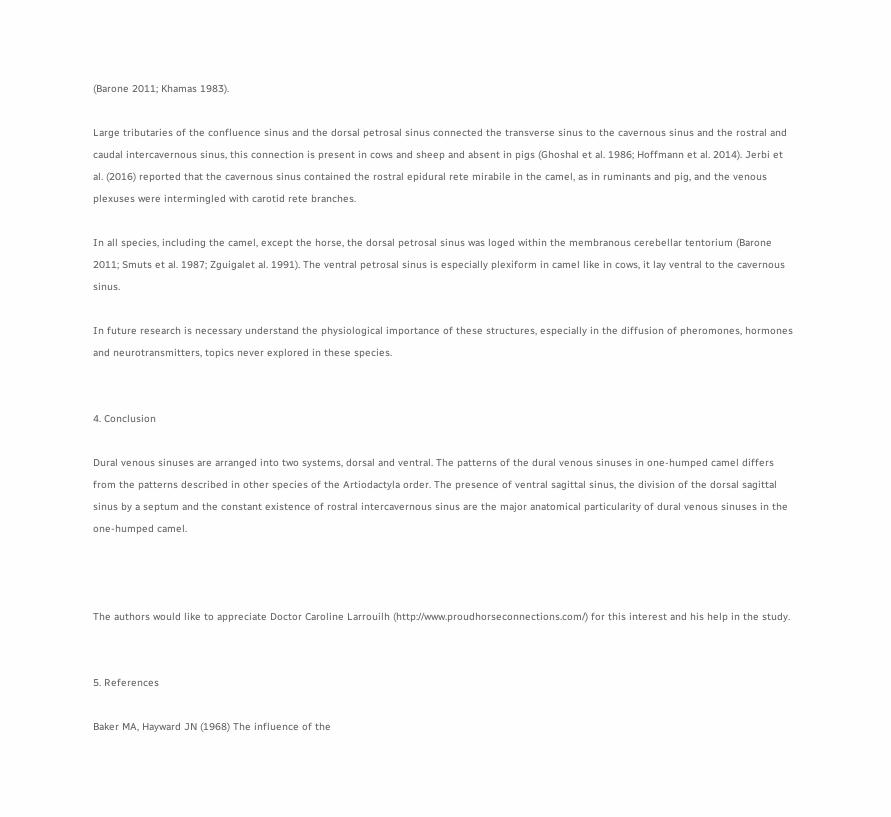(Barone 2011; Khamas 1983).

Large tributaries of the confluence sinus and the dorsal petrosal sinus connected the transverse sinus to the cavernous sinus and the rostral and caudal intercavernous sinus, this connection is present in cows and sheep and absent in pigs (Ghoshal et al. 1986; Hoffmann et al. 2014). Jerbi et al. (2016) reported that the cavernous sinus contained the rostral epidural rete mirabile in the camel, as in ruminants and pig, and the venous plexuses were intermingled with carotid rete branches.

In all species, including the camel, except the horse, the dorsal petrosal sinus was loged within the membranous cerebellar tentorium (Barone 2011; Smuts et al. 1987; Zguigalet al. 1991). The ventral petrosal sinus is especially plexiform in camel like in cows, it lay ventral to the cavernous sinus.

In future research is necessary understand the physiological importance of these structures, especially in the diffusion of pheromones, hormones and neurotransmitters, topics never explored in these species.


4. Conclusion

Dural venous sinuses are arranged into two systems, dorsal and ventral. The patterns of the dural venous sinuses in one-humped camel differs from the patterns described in other species of the Artiodactyla order. The presence of ventral sagittal sinus, the division of the dorsal sagittal sinus by a septum and the constant existence of rostral intercavernous sinus are the major anatomical particularity of dural venous sinuses in the one-humped camel.



The authors would like to appreciate Doctor Caroline Larrouilh (http://www.proudhorseconnections.com/) for this interest and his help in the study.


5. References

Baker MA, Hayward JN (1968) The influence of the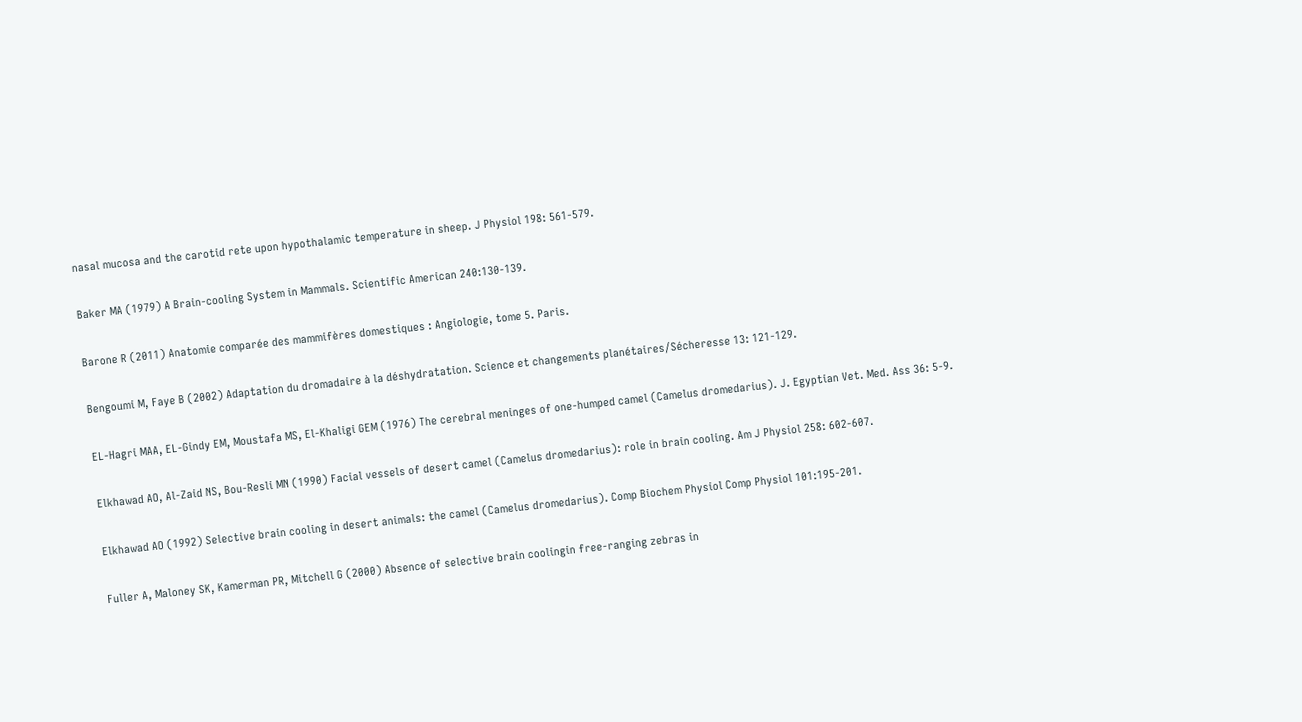nasal mucosa and the carotid rete upon hypothalamic temperature in sheep. J Physiol 198: 561-579.

Baker MA (1979) A Brain-cooling System in Mammals. Scientific American 240:130-139.

Barone R (2011) Anatomie comparée des mammifères domestiques : Angiologie, tome 5. Paris.

Bengoumi M, Faye B (2002) Adaptation du dromadaire à la déshydratation. Science et changements planétaires/Sécheresse 13: 121-129.

EL-Hagri MAA, EL-Gindy EM, Moustafa MS, El-Khaligi GEM (1976) The cerebral meninges of one-humped camel (Camelus dromedarius). J. Egyptian Vet. Med. Ass 36: 5-9.

Elkhawad AO, Al-Zaid NS, Bou-Resli MN (1990) Facial vessels of desert camel (Camelus dromedarius): role in brain cooling. Am J Physiol 258: 602-607.

Elkhawad AO (1992) Selective brain cooling in desert animals: the camel (Camelus dromedarius). Comp Biochem Physiol Comp Physiol 101:195-201.

Fuller A, Maloney SK, Kamerman PR, Mitchell G (2000) Absence of selective brain coolingin free-ranging zebras in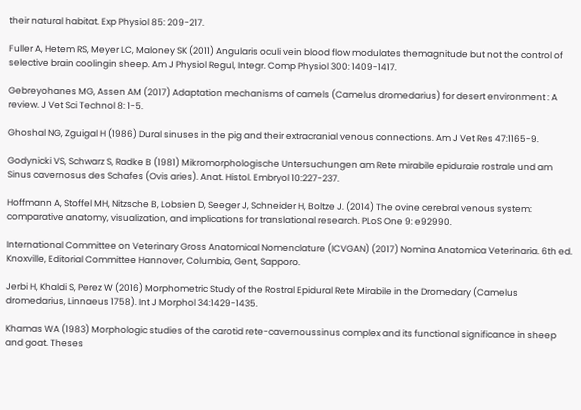their natural habitat. Exp Physiol 85: 209-217.

Fuller A, Hetem RS, Meyer LC, Maloney SK (2011) Angularis oculi vein blood flow modulates themagnitude but not the control of selective brain coolingin sheep. Am J Physiol Regul, Integr. Comp Physiol 300: 1409-1417.

Gebreyohanes MG, Assen AM (2017) Adaptation mechanisms of camels (Camelus dromedarius) for desert environment : A review. J Vet Sci Technol 8: 1-5.

Ghoshal NG, Zguigal H (1986) Dural sinuses in the pig and their extracranial venous connections. Am J Vet Res 47:1165-9.

Godynicki VS, Schwarz S, Radke B (1981) Mikromorphologische Untersuchungen am Rete mirabile epiduraie rostrale und am Sinus cavernosus des Schafes (Ovis aries). Anat. Histol. Embryol 10:227-237.

Hoffmann A, Stoffel MH, Nitzsche B, Lobsien D, Seeger J, Schneider H, Boltze J. (2014) The ovine cerebral venous system: comparative anatomy, visualization, and implications for translational research. PLoS One 9: e92990.

International Committee on Veterinary Gross Anatomical Nomenclature (ICVGAN) (2017) Nomina Anatomica Veterinaria. 6th ed. Knoxville, Editorial Committee Hannover, Columbia, Gent, Sapporo.

Jerbi H, Khaldi S, Perez W (2016) Morphometric Study of the Rostral Epidural Rete Mirabile in the Dromedary (Camelus dromedarius, Linnaeus 1758). Int J Morphol 34:1429-1435.

Khamas WA (1983) Morphologic studies of the carotid rete-cavernoussinus complex and its functional significance in sheep and goat. Theses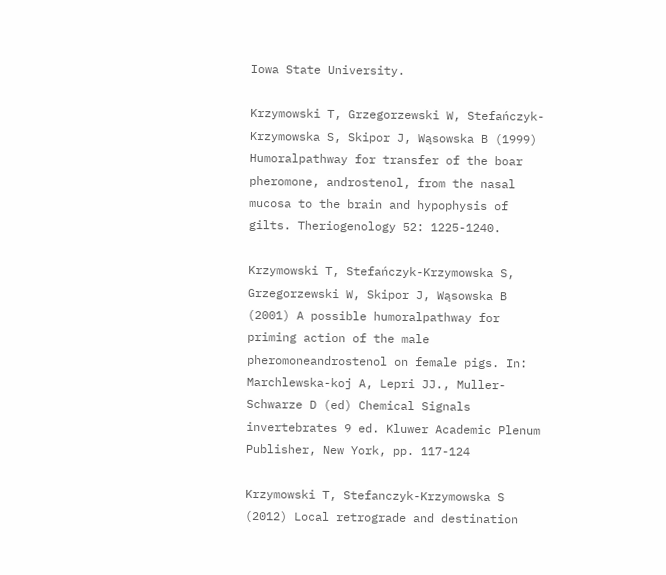Iowa State University.

Krzymowski T, Grzegorzewski W, Stefańczyk-Krzymowska S, Skipor J, Wąsowska B (1999) Humoralpathway for transfer of the boar pheromone, androstenol, from the nasal mucosa to the brain and hypophysis of gilts. Theriogenology 52: 1225-1240.

Krzymowski T, Stefańczyk-Krzymowska S, Grzegorzewski W, Skipor J, Wąsowska B (2001) A possible humoralpathway for priming action of the male pheromoneandrostenol on female pigs. In: Marchlewska-koj A, Lepri JJ., Muller-Schwarze D (ed) Chemical Signals invertebrates 9 ed. Kluwer Academic Plenum Publisher, New York, pp. 117-124

Krzymowski T, Stefanczyk-Krzymowska S (2012) Local retrograde and destination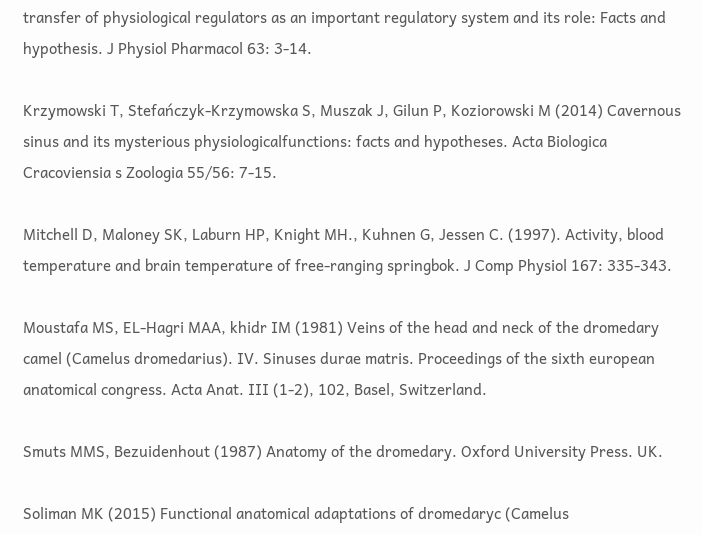transfer of physiological regulators as an important regulatory system and its role: Facts and hypothesis. J Physiol Pharmacol 63: 3-14.

Krzymowski T, Stefańczyk-Krzymowska S, Muszak J, Gilun P, Koziorowski M (2014) Cavernous sinus and its mysterious physiologicalfunctions: facts and hypotheses. Acta Biologica Cracoviensia s Zoologia 55/56: 7-15.

Mitchell D, Maloney SK, Laburn HP, Knight MH., Kuhnen G, Jessen C. (1997). Activity, blood temperature and brain temperature of free-ranging springbok. J Comp Physiol 167: 335-343.

Moustafa MS, EL-Hagri MAA, khidr IM (1981) Veins of the head and neck of the dromedary camel (Camelus dromedarius). IV. Sinuses durae matris. Proceedings of the sixth european anatomical congress. Acta Anat. III (1-2), 102, Basel, Switzerland.

Smuts MMS, Bezuidenhout (1987) Anatomy of the dromedary. Oxford University Press. UK.

Soliman MK (2015) Functional anatomical adaptations of dromedaryc (Camelus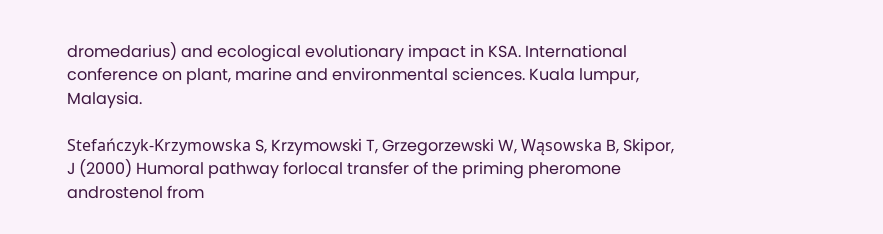dromedarius) and ecological evolutionary impact in KSA. International conference on plant, marine and environmental sciences. Kuala lumpur, Malaysia.

Stefańczyk-Krzymowska S, Krzymowski T, Grzegorzewski W, Wąsowska B, Skipor, J (2000) Humoral pathway forlocal transfer of the priming pheromone androstenol from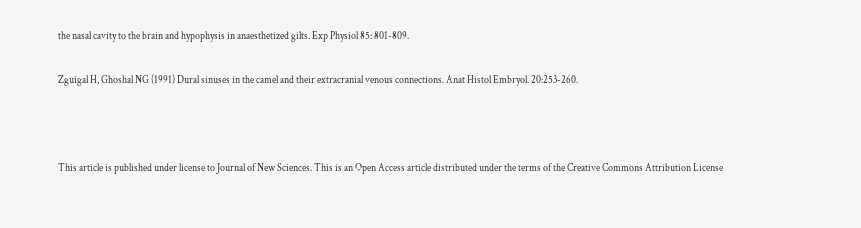the nasal cavity to the brain and hypophysis in anaesthetized gilts. Exp Physiol 85: 801-809.

Zguigal H, Ghoshal NG (1991) Dural sinuses in the camel and their extracranial venous connections. Anat Histol Embryol. 20:253-260.



This article is published under license to Journal of New Sciences. This is an Open Access article distributed under the terms of the Creative Commons Attribution License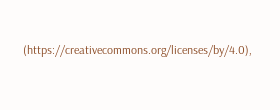(https://creativecommons.org/licenses/by/4.0),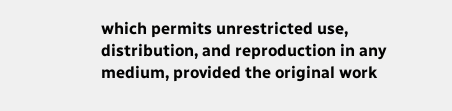which permits unrestricted use, distribution, and reproduction in any medium, provided the original work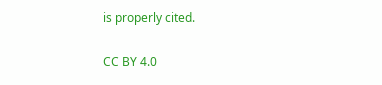is properly cited.

CC BY 4.0